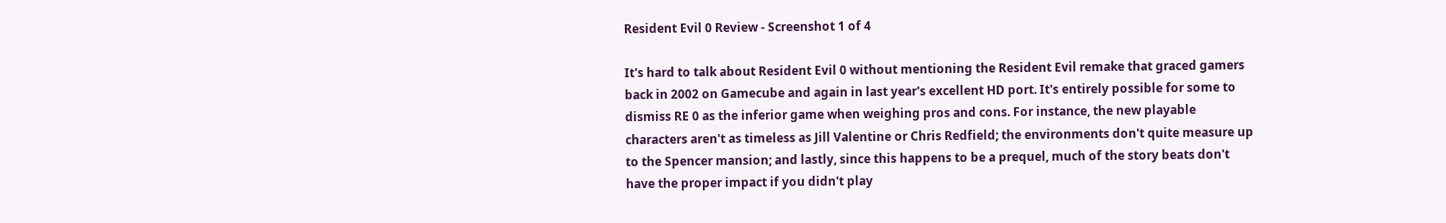Resident Evil 0 Review - Screenshot 1 of 4

It's hard to talk about Resident Evil 0 without mentioning the Resident Evil remake that graced gamers back in 2002 on Gamecube and again in last year's excellent HD port. It's entirely possible for some to dismiss RE 0 as the inferior game when weighing pros and cons. For instance, the new playable characters aren't as timeless as Jill Valentine or Chris Redfield; the environments don't quite measure up to the Spencer mansion; and lastly, since this happens to be a prequel, much of the story beats don't have the proper impact if you didn't play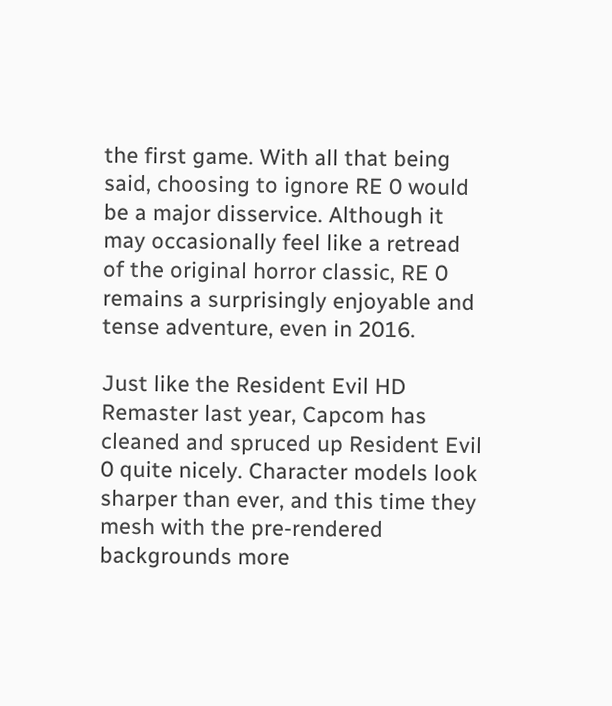the first game. With all that being said, choosing to ignore RE 0 would be a major disservice. Although it may occasionally feel like a retread of the original horror classic, RE 0 remains a surprisingly enjoyable and tense adventure, even in 2016.

Just like the Resident Evil HD Remaster last year, Capcom has cleaned and spruced up Resident Evil 0 quite nicely. Character models look sharper than ever, and this time they mesh with the pre-rendered backgrounds more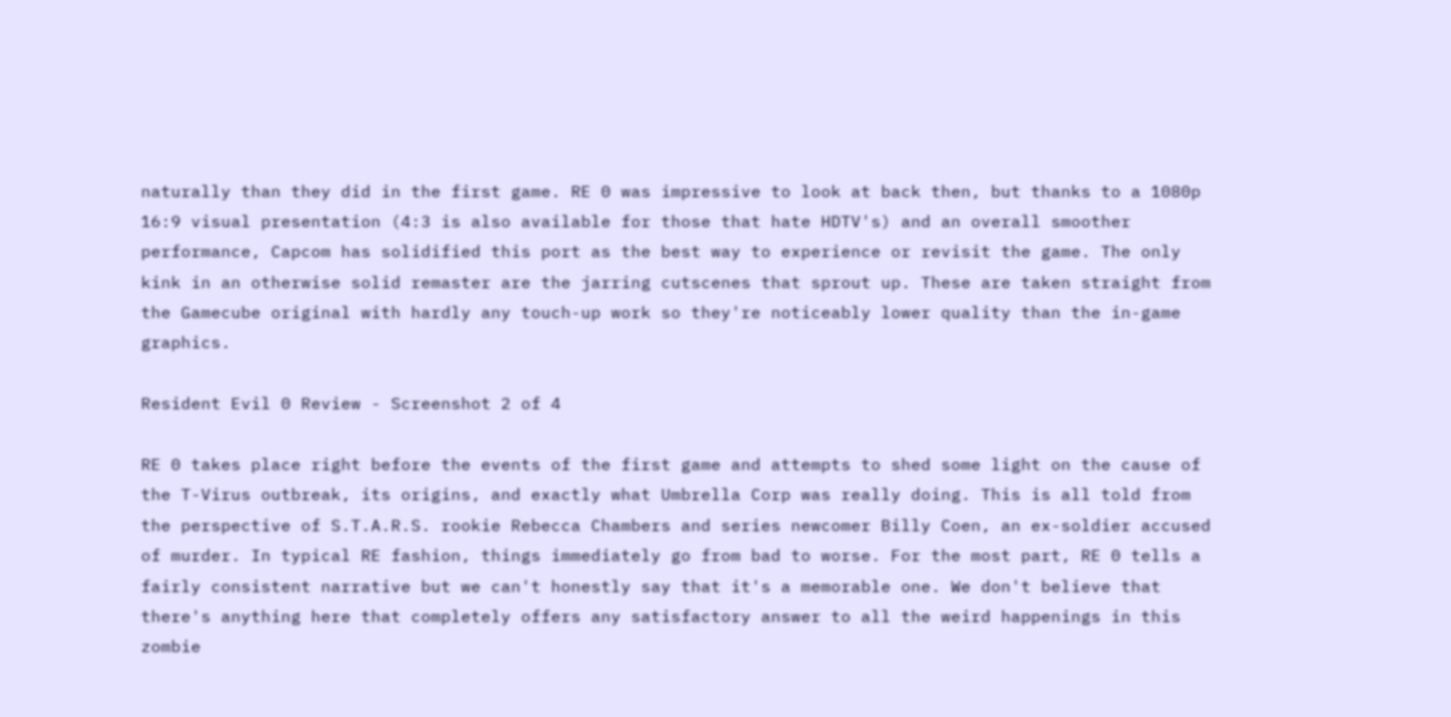naturally than they did in the first game. RE 0 was impressive to look at back then, but thanks to a 1080p 16:9 visual presentation (4:3 is also available for those that hate HDTV's) and an overall smoother performance, Capcom has solidified this port as the best way to experience or revisit the game. The only kink in an otherwise solid remaster are the jarring cutscenes that sprout up. These are taken straight from the Gamecube original with hardly any touch-up work so they're noticeably lower quality than the in-game graphics.

Resident Evil 0 Review - Screenshot 2 of 4

RE 0 takes place right before the events of the first game and attempts to shed some light on the cause of the T-Virus outbreak, its origins, and exactly what Umbrella Corp was really doing. This is all told from the perspective of S.T.A.R.S. rookie Rebecca Chambers and series newcomer Billy Coen, an ex-soldier accused of murder. In typical RE fashion, things immediately go from bad to worse. For the most part, RE 0 tells a fairly consistent narrative but we can't honestly say that it's a memorable one. We don't believe that there's anything here that completely offers any satisfactory answer to all the weird happenings in this zombie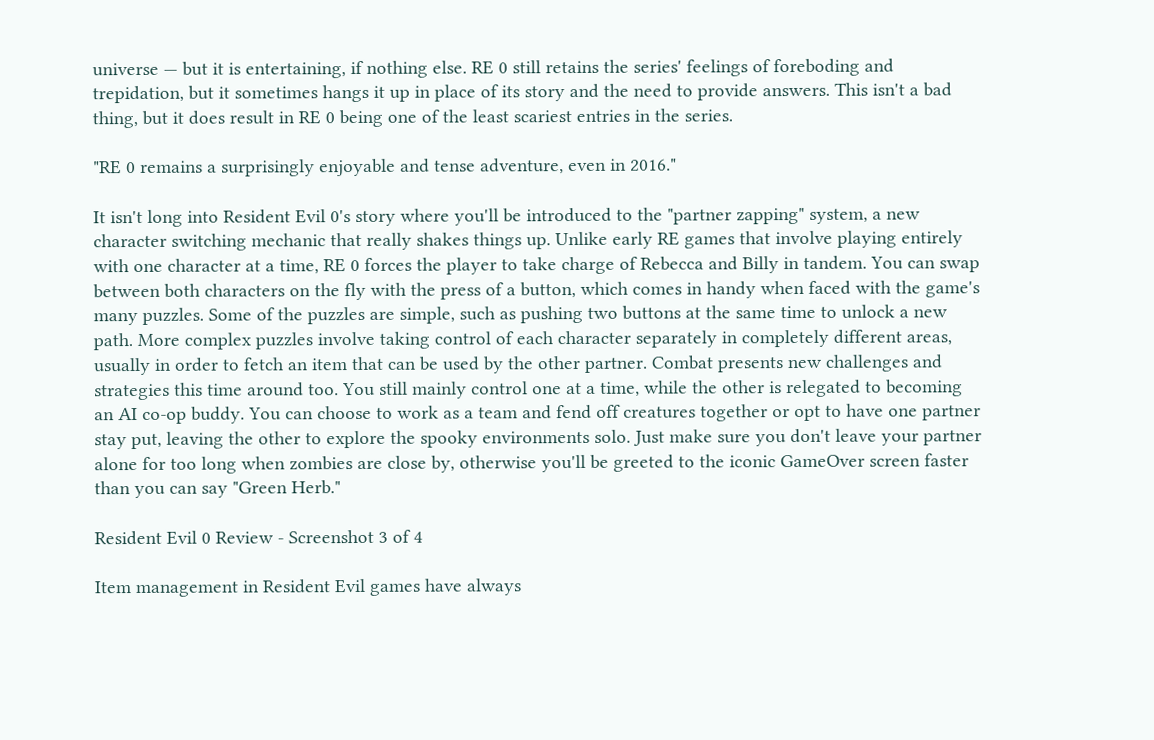universe — but it is entertaining, if nothing else. RE 0 still retains the series' feelings of foreboding and trepidation, but it sometimes hangs it up in place of its story and the need to provide answers. This isn't a bad thing, but it does result in RE 0 being one of the least scariest entries in the series.

"RE 0 remains a surprisingly enjoyable and tense adventure, even in 2016."

It isn't long into Resident Evil 0's story where you'll be introduced to the "partner zapping" system, a new character switching mechanic that really shakes things up. Unlike early RE games that involve playing entirely with one character at a time, RE 0 forces the player to take charge of Rebecca and Billy in tandem. You can swap between both characters on the fly with the press of a button, which comes in handy when faced with the game's many puzzles. Some of the puzzles are simple, such as pushing two buttons at the same time to unlock a new path. More complex puzzles involve taking control of each character separately in completely different areas, usually in order to fetch an item that can be used by the other partner. Combat presents new challenges and strategies this time around too. You still mainly control one at a time, while the other is relegated to becoming an AI co-op buddy. You can choose to work as a team and fend off creatures together or opt to have one partner stay put, leaving the other to explore the spooky environments solo. Just make sure you don't leave your partner alone for too long when zombies are close by, otherwise you'll be greeted to the iconic GameOver screen faster than you can say "Green Herb."

Resident Evil 0 Review - Screenshot 3 of 4

Item management in Resident Evil games have always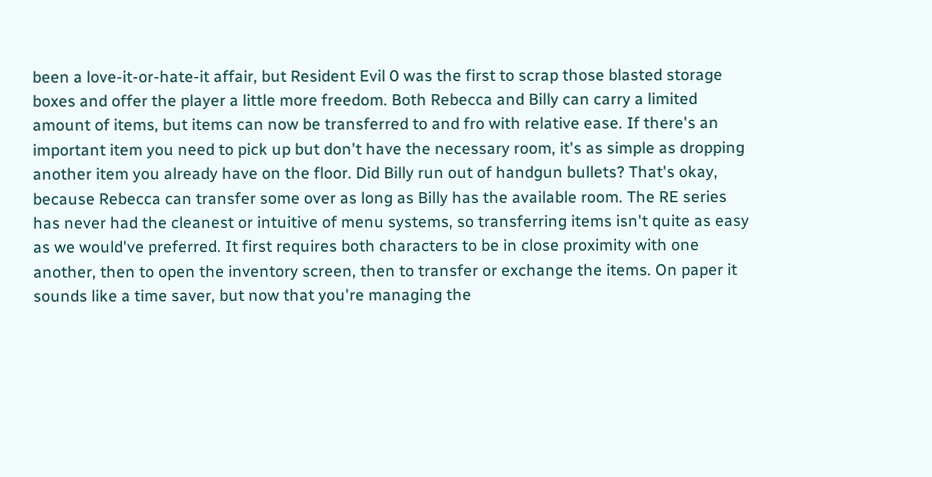been a love-it-or-hate-it affair, but Resident Evil 0 was the first to scrap those blasted storage boxes and offer the player a little more freedom. Both Rebecca and Billy can carry a limited amount of items, but items can now be transferred to and fro with relative ease. If there's an important item you need to pick up but don't have the necessary room, it's as simple as dropping another item you already have on the floor. Did Billy run out of handgun bullets? That's okay, because Rebecca can transfer some over as long as Billy has the available room. The RE series has never had the cleanest or intuitive of menu systems, so transferring items isn't quite as easy as we would've preferred. It first requires both characters to be in close proximity with one another, then to open the inventory screen, then to transfer or exchange the items. On paper it sounds like a time saver, but now that you're managing the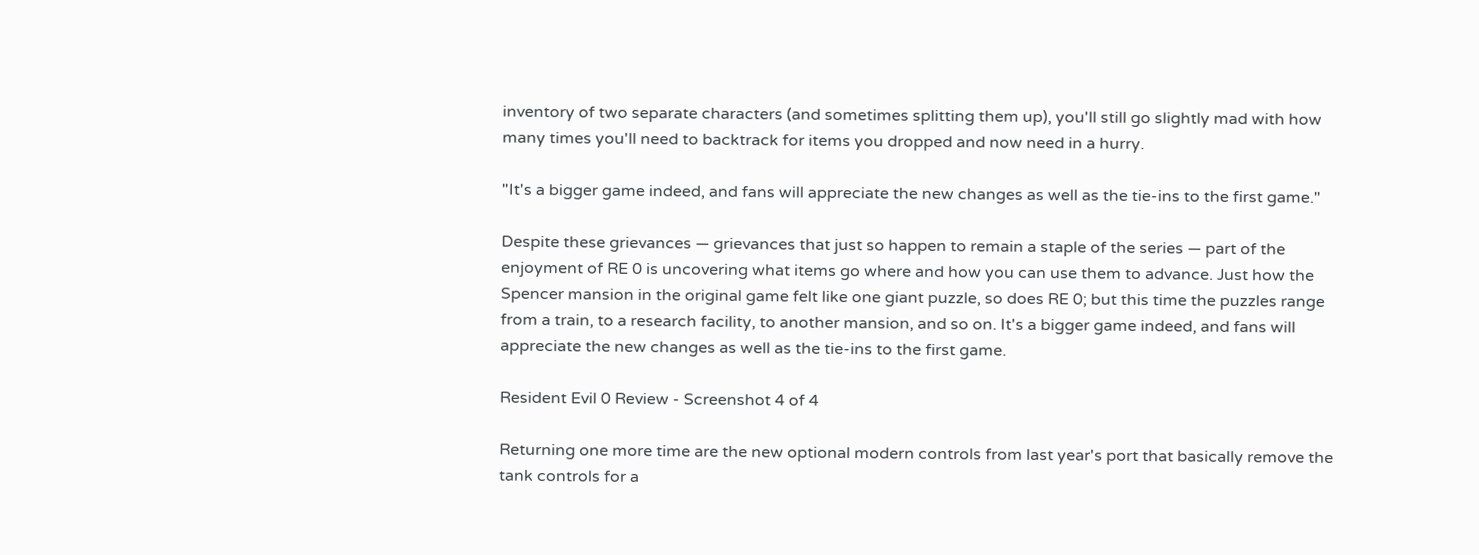inventory of two separate characters (and sometimes splitting them up), you'll still go slightly mad with how many times you'll need to backtrack for items you dropped and now need in a hurry.

"It's a bigger game indeed, and fans will appreciate the new changes as well as the tie-ins to the first game."

Despite these grievances — grievances that just so happen to remain a staple of the series — part of the enjoyment of RE 0 is uncovering what items go where and how you can use them to advance. Just how the Spencer mansion in the original game felt like one giant puzzle, so does RE 0; but this time the puzzles range from a train, to a research facility, to another mansion, and so on. It's a bigger game indeed, and fans will appreciate the new changes as well as the tie-ins to the first game.

Resident Evil 0 Review - Screenshot 4 of 4

Returning one more time are the new optional modern controls from last year's port that basically remove the tank controls for a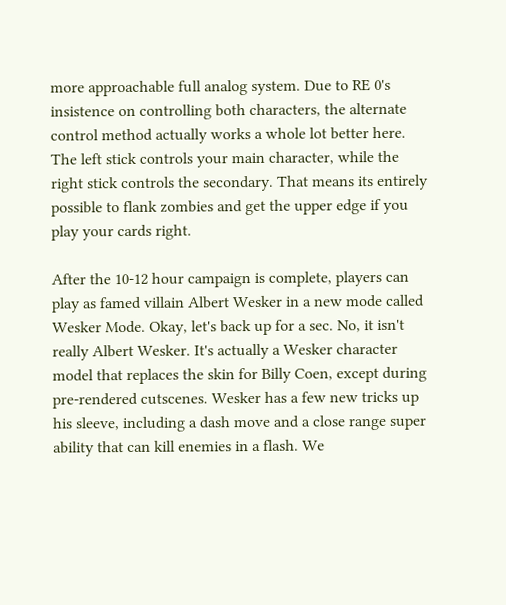more approachable full analog system. Due to RE 0's insistence on controlling both characters, the alternate control method actually works a whole lot better here. The left stick controls your main character, while the right stick controls the secondary. That means its entirely possible to flank zombies and get the upper edge if you play your cards right.

After the 10-12 hour campaign is complete, players can play as famed villain Albert Wesker in a new mode called Wesker Mode. Okay, let's back up for a sec. No, it isn't really Albert Wesker. It's actually a Wesker character model that replaces the skin for Billy Coen, except during pre-rendered cutscenes. Wesker has a few new tricks up his sleeve, including a dash move and a close range super ability that can kill enemies in a flash. We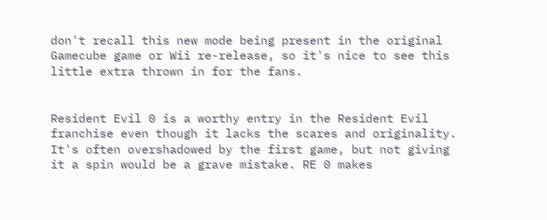don't recall this new mode being present in the original Gamecube game or Wii re-release, so it's nice to see this little extra thrown in for the fans.


Resident Evil 0 is a worthy entry in the Resident Evil franchise even though it lacks the scares and originality. It's often overshadowed by the first game, but not giving it a spin would be a grave mistake. RE 0 makes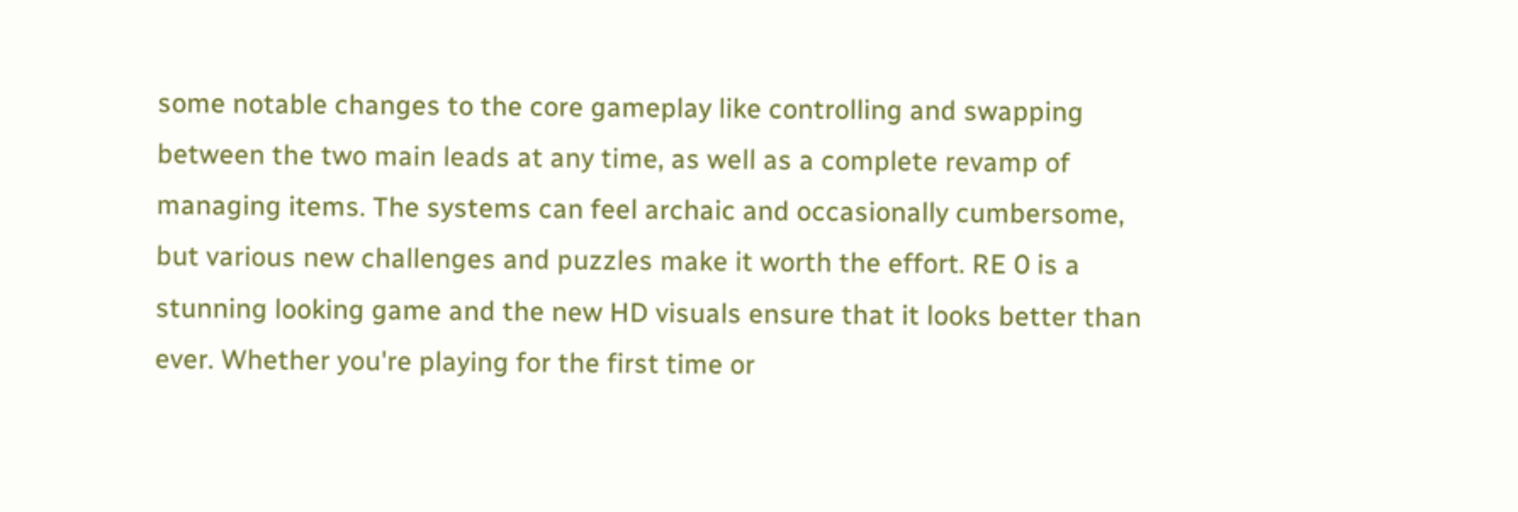some notable changes to the core gameplay like controlling and swapping between the two main leads at any time, as well as a complete revamp of managing items. The systems can feel archaic and occasionally cumbersome, but various new challenges and puzzles make it worth the effort. RE 0 is a stunning looking game and the new HD visuals ensure that it looks better than ever. Whether you're playing for the first time or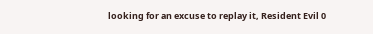looking for an excuse to replay it, Resident Evil 0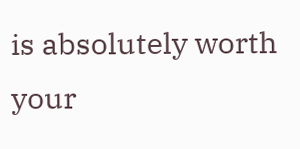is absolutely worth your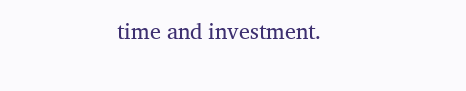time and investment.